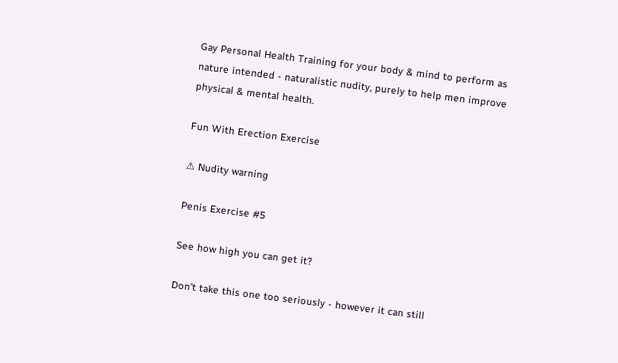Gay Personal Health Training for your body & mind to perform as nature intended - naturalistic nudity, purely to help men improve physical & mental health.

Fun With Erection Exercise

⚠ Nudity warning

Penis Exercise #5

See how high you can get it?

Don't take this one too seriously - however it can still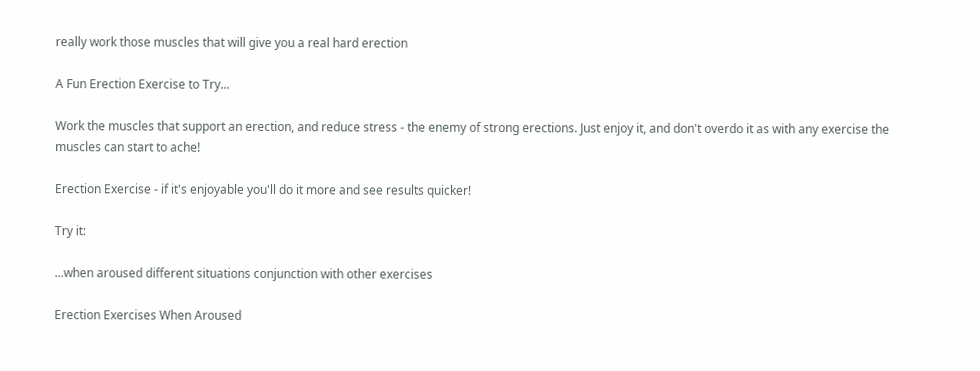really work those muscles that will give you a real hard erection

A Fun Erection Exercise to Try...

Work the muscles that support an erection, and reduce stress - the enemy of strong erections. Just enjoy it, and don't overdo it as with any exercise the muscles can start to ache!

Erection Exercise - if it's enjoyable you'll do it more and see results quicker!

Try it:

...when aroused different situations conjunction with other exercises

Erection Exercises When Aroused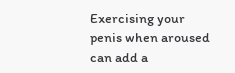Exercising your penis when aroused can add a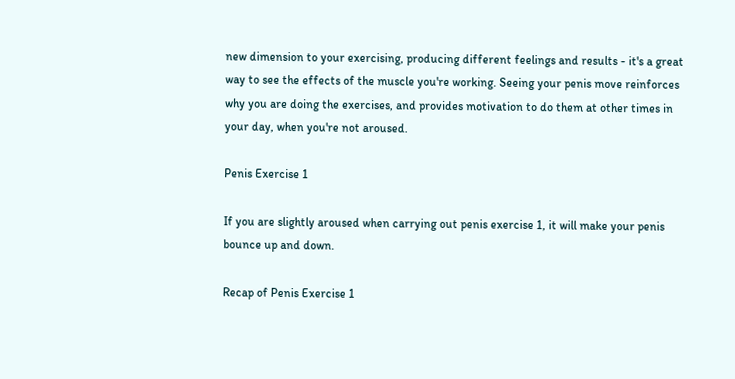new dimension to your exercising, producing different feelings and results - it's a great way to see the effects of the muscle you're working. Seeing your penis move reinforces why you are doing the exercises, and provides motivation to do them at other times in your day, when you're not aroused.

Penis Exercise 1

If you are slightly aroused when carrying out penis exercise 1, it will make your penis bounce up and down.

Recap of Penis Exercise 1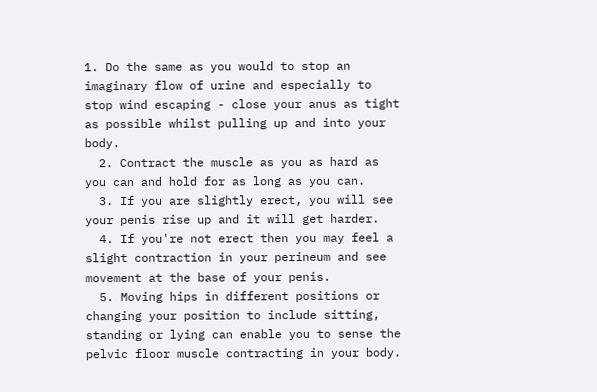1. Do the same as you would to stop an imaginary flow of urine and especially to stop wind escaping - close your anus as tight as possible whilst pulling up and into your body.
  2. Contract the muscle as you as hard as you can and hold for as long as you can.
  3. If you are slightly erect, you will see your penis rise up and it will get harder.
  4. If you're not erect then you may feel a slight contraction in your perineum and see movement at the base of your penis.
  5. Moving hips in different positions or changing your position to include sitting, standing or lying can enable you to sense the pelvic floor muscle contracting in your body.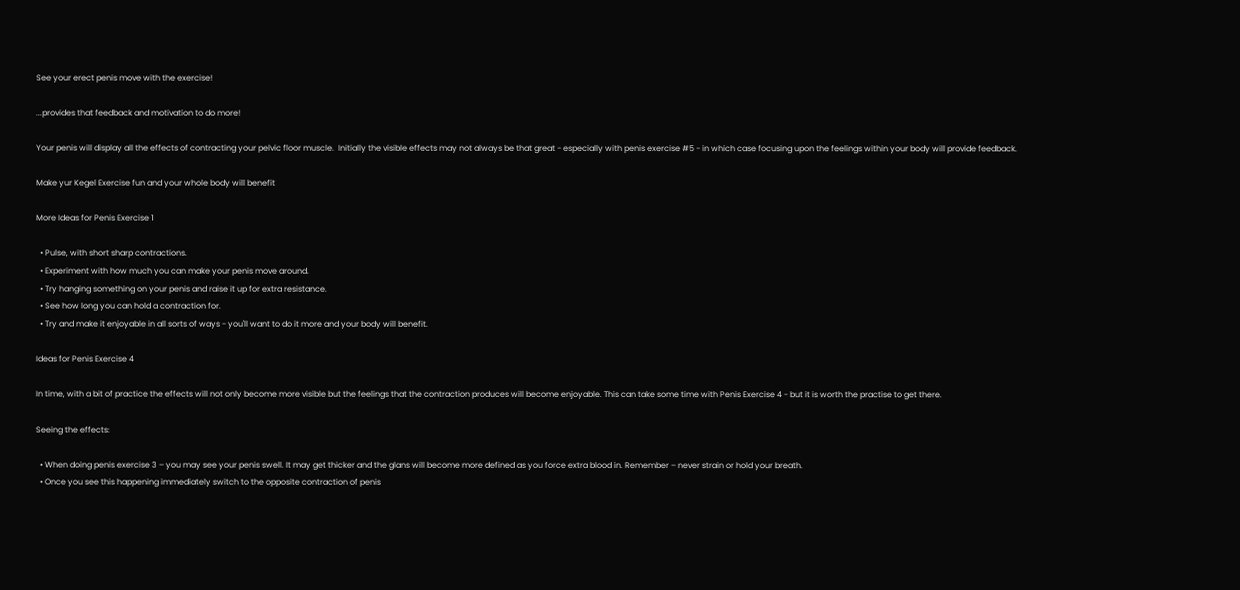See your erect penis move with the exercise!

...provides that feedback and motivation to do more!

Your penis will display all the effects of contracting your pelvic floor muscle.  Initially the visible effects may not always be that great - especially with penis exercise #5 - in which case focusing upon the feelings within your body will provide feedback.

Make yur Kegel Exercise fun and your whole body will benefit

More Ideas for Penis Exercise 1

  • Pulse, with short sharp contractions.
  • Experiment with how much you can make your penis move around.
  • Try hanging something on your penis and raise it up for extra resistance.
  • See how long you can hold a contraction for.
  • Try and make it enjoyable in all sorts of ways - you'll want to do it more and your body will benefit.

Ideas for Penis Exercise 4

In time, with a bit of practice the effects will not only become more visible but the feelings that the contraction produces will become enjoyable. This can take some time with Penis Exercise 4 - but it is worth the practise to get there.

Seeing the effects:

  • When doing penis exercise 3 – you may see your penis swell. It may get thicker and the glans will become more defined as you force extra blood in. Remember – never strain or hold your breath.
  • Once you see this happening immediately switch to the opposite contraction of penis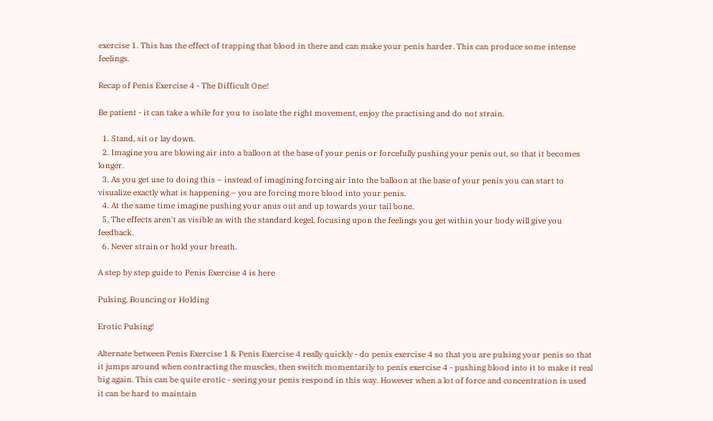exercise 1. This has the effect of trapping that blood in there and can make your penis harder. This can produce some intense feelings.

Recap of Penis Exercise 4 - The Difficult One!

Be patient - it can take a while for you to isolate the right movement, enjoy the practising and do not strain.

  1. Stand, sit or lay down.
  2. Imagine you are blowing air into a balloon at the base of your penis or forcefully pushing your penis out, so that it becomes longer.
  3. As you get use to doing this – instead of imagining forcing air into the balloon at the base of your penis you can start to visualize exactly what is happening – you are forcing more blood into your penis.
  4. At the same time imagine pushing your anus out and up towards your tail bone.
  5. The effects aren't as visible as with the standard kegel, focusing upon the feelings you get within your body will give you feedback.
  6. Never strain or hold your breath.

A step by step guide to Penis Exercise 4 is here

Pulsing, Bouncing or Holding

Erotic Pulsing!

Alternate between Penis Exercise 1 & Penis Exercise 4 really quickly - do penis exercise 4 so that you are pulsing your penis so that it jumps around when contracting the muscles, then switch momentarily to penis exercise 4 - pushing blood into it to make it real big again. This can be quite erotic - seeing your penis respond in this way. However when a lot of force and concentration is used it can be hard to maintain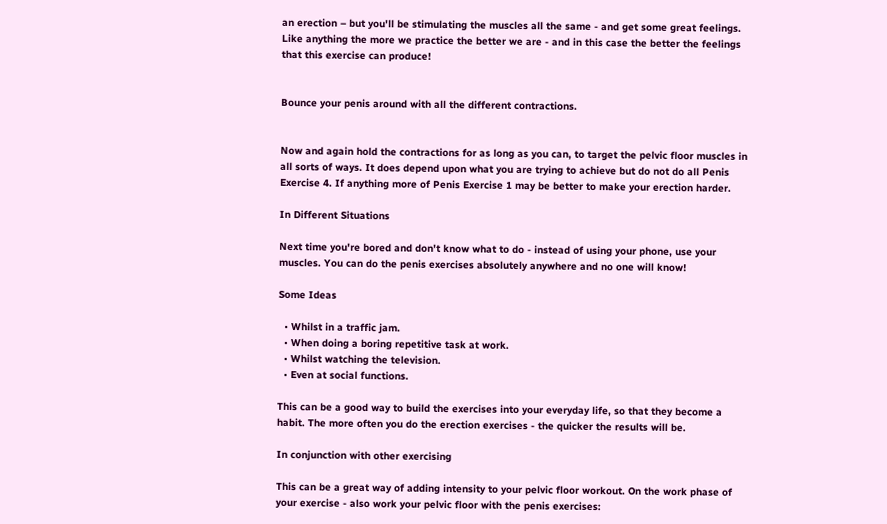an erection – but you'll be stimulating the muscles all the same - and get some great feelings.  Like anything the more we practice the better we are - and in this case the better the feelings that this exercise can produce!


Bounce your penis around with all the different contractions.


Now and again hold the contractions for as long as you can, to target the pelvic floor muscles in all sorts of ways. It does depend upon what you are trying to achieve but do not do all Penis Exercise 4. If anything more of Penis Exercise 1 may be better to make your erection harder.

In Different Situations

Next time you're bored and don't know what to do - instead of using your phone, use your muscles. You can do the penis exercises absolutely anywhere and no one will know!

Some Ideas

  • Whilst in a traffic jam.
  • When doing a boring repetitive task at work.
  • Whilst watching the television.
  • Even at social functions.

This can be a good way to build the exercises into your everyday life, so that they become a habit. The more often you do the erection exercises - the quicker the results will be.

In conjunction with other exercising

This can be a great way of adding intensity to your pelvic floor workout. On the work phase of your exercise - also work your pelvic floor with the penis exercises: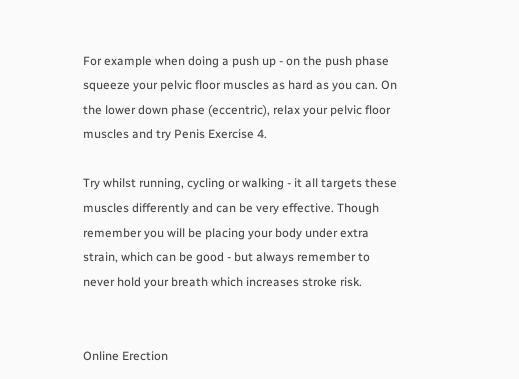For example when doing a push up - on the push phase squeeze your pelvic floor muscles as hard as you can. On the lower down phase (eccentric), relax your pelvic floor muscles and try Penis Exercise 4.

Try whilst running, cycling or walking - it all targets these muscles differently and can be very effective. Though remember you will be placing your body under extra strain, which can be good - but always remember to never hold your breath which increases stroke risk.


Online Erection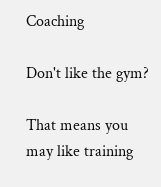Coaching

Don't like the gym?

That means you may like training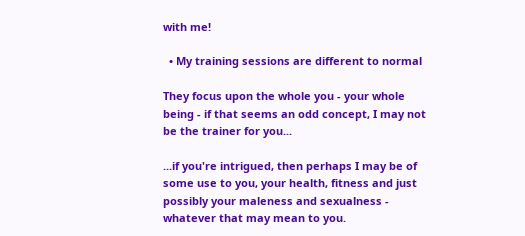with me!

  • My training sessions are different to normal

They focus upon the whole you - your whole being - if that seems an odd concept, I may not be the trainer for you...

...if you're intrigued, then perhaps I may be of some use to you, your health, fitness and just possibly your maleness and sexualness - whatever that may mean to you.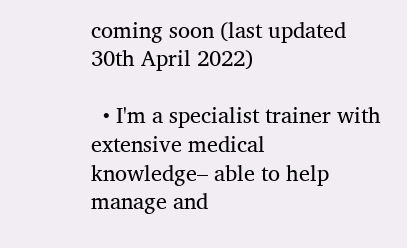coming soon (last updated 30th April 2022)

  • I'm a specialist trainer with extensive medical knowledge– able to help manage and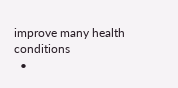improve many health conditions
  •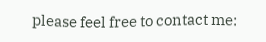please feel free to contact me: